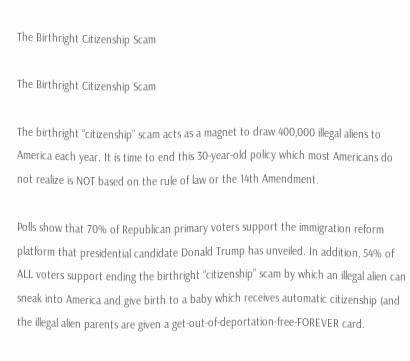The Birthright Citizenship Scam

The Birthright Citizenship Scam

The birthright “citizenship” scam acts as a magnet to draw 400,000 illegal aliens to America each year. It is time to end this 30-year-old policy which most Americans do not realize is NOT based on the rule of law or the 14th Amendment.

Polls show that 70% of Republican primary voters support the immigration reform platform that presidential candidate Donald Trump has unveiled. In addition, 54% of ALL voters support ending the birthright “citizenship” scam by which an illegal alien can sneak into America and give birth to a baby which receives automatic citizenship (and the illegal alien parents are given a get-out-of-deportation-free-FOREVER card.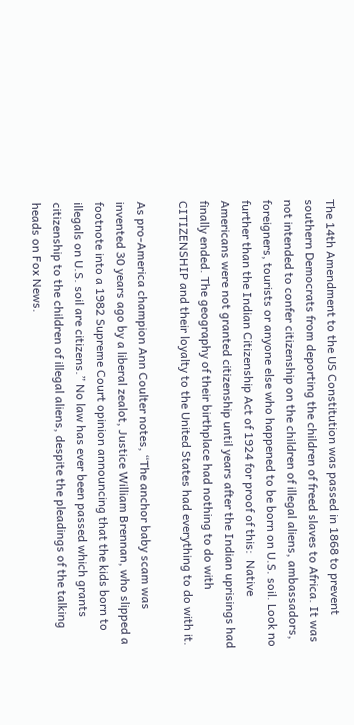The 14th Amendment to the US Constitution was passed in 1868 to prevent southern Democrats from deporting the children of freed slaves to Africa. It was not intended to confer citizenship on the children of illegal aliens, ambassadors, foreigners, tourists or anyone else who happened to be born on U.S. soil. Look no further than the Indian Citizenship Act of 1924 for proof of this:  Native Americans were not granted citizenship until years after the Indian uprisings had finally ended. The geography of their birthplace had nothing to do with CITIZENSHIP and their loyalty to the United States had everything to do with it.

As pro-America champion Ann Coulter notes, “The anchor baby scam was invented 30 years ago by a liberal zealot, Justice William Brennan, who slipped a footnote into a 1982 Supreme Court opinion announcing that the kids born to illegals on U.S. soil are citizens.” No law has ever been passed which grants citizenship to the children of illegal aliens, despite the pleadings of the talking heads on Fox News.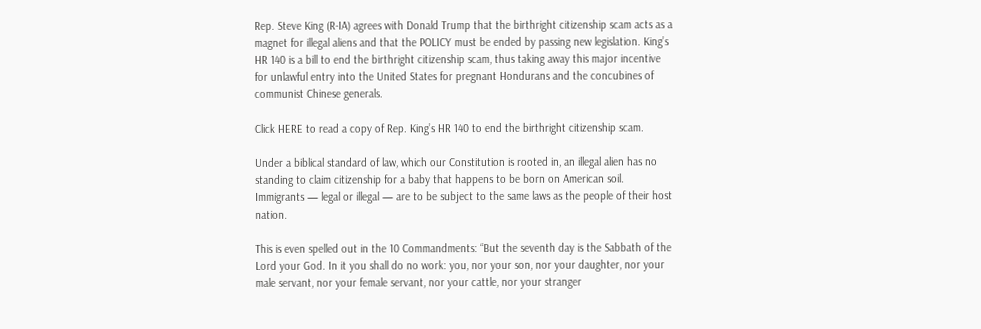Rep. Steve King (R-IA) agrees with Donald Trump that the birthright citizenship scam acts as a magnet for illegal aliens and that the POLICY must be ended by passing new legislation. King’s HR 140 is a bill to end the birthright citizenship scam, thus taking away this major incentive for unlawful entry into the United States for pregnant Hondurans and the concubines of communist Chinese generals.

Click HERE to read a copy of Rep. King’s HR 140 to end the birthright citizenship scam.

Under a biblical standard of law, which our Constitution is rooted in, an illegal alien has no standing to claim citizenship for a baby that happens to be born on American soil. Immigrants — legal or illegal — are to be subject to the same laws as the people of their host nation.

This is even spelled out in the 10 Commandments: “But the seventh day is the Sabbath of the Lord your God. In it you shall do no work: you, nor your son, nor your daughter, nor your male servant, nor your female servant, nor your cattle, nor your stranger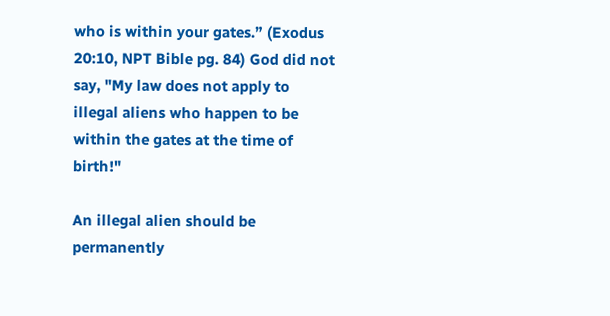who is within your gates.” (Exodus 20:10, NPT Bible pg. 84) God did not say, "My law does not apply to illegal aliens who happen to be within the gates at the time of birth!"

An illegal alien should be permanently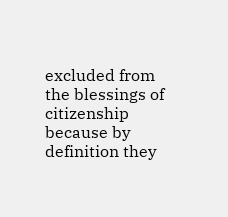excluded from the blessings of citizenship because by definition they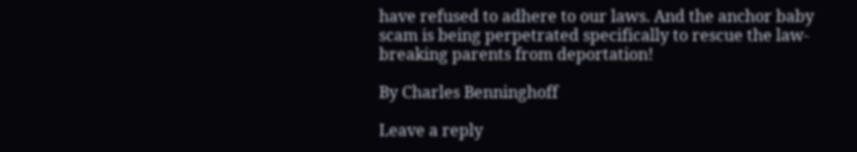have refused to adhere to our laws. And the anchor baby scam is being perpetrated specifically to rescue the law-breaking parents from deportation!

By Charles Benninghoff

Leave a reply